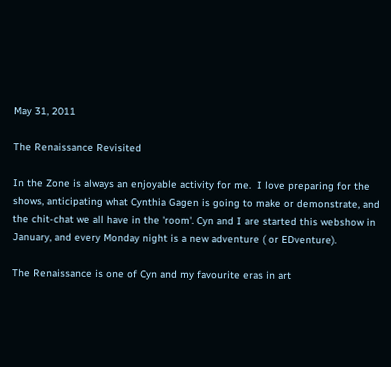May 31, 2011

The Renaissance Revisited

In the Zone is always an enjoyable activity for me.  I love preparing for the shows, anticipating what Cynthia Gagen is going to make or demonstrate, and the chit-chat we all have in the 'room'. Cyn and I are started this webshow in January, and every Monday night is a new adventure ( or EDventure).

The Renaissance is one of Cyn and my favourite eras in art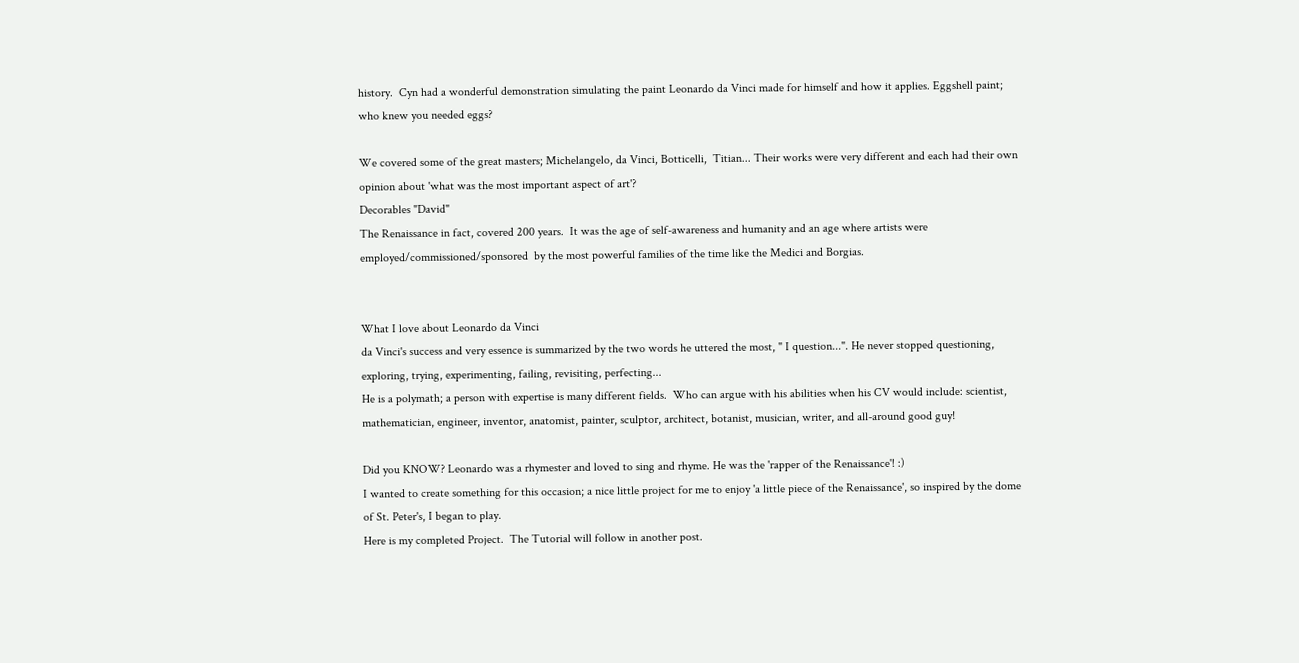history.  Cyn had a wonderful demonstration simulating the paint Leonardo da Vinci made for himself and how it applies. Eggshell paint; who knew you needed eggs?

We covered some of the great masters; Michelangelo, da Vinci, Botticelli,  Titian... Their works were very different and each had their own opinion about 'what was the most important aspect of art'?
Decorables "David"
The Renaissance in fact, covered 200 years.  It was the age of self-awareness and humanity and an age where artists were employed/commissioned/sponsored  by the most powerful families of the time like the Medici and Borgias.


What I love about Leonardo da Vinci
da Vinci's success and very essence is summarized by the two words he uttered the most, " I question...". He never stopped questioning, exploring, trying, experimenting, failing, revisiting, perfecting...
He is a polymath; a person with expertise is many different fields.  Who can argue with his abilities when his CV would include: scientist, mathematician, engineer, inventor, anatomist, painter, sculptor, architect, botanist, musician, writer, and all-around good guy!

Did you KNOW? Leonardo was a rhymester and loved to sing and rhyme. He was the 'rapper of the Renaissance'! :)
I wanted to create something for this occasion; a nice little project for me to enjoy 'a little piece of the Renaissance', so inspired by the dome of St. Peter's, I began to play.
Here is my completed Project.  The Tutorial will follow in another post.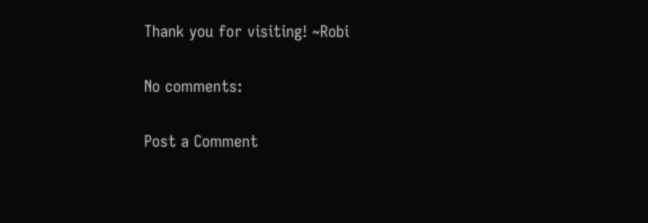Thank you for visiting! ~Robi

No comments:

Post a Comment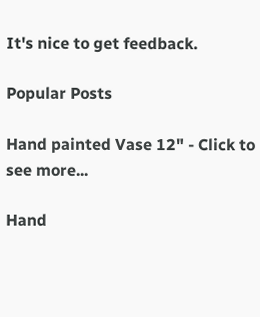It's nice to get feedback.

Popular Posts

Hand painted Vase 12" - Click to see more...

Hand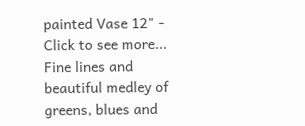painted Vase 12" - Click to see more...
Fine lines and beautiful medley of greens, blues and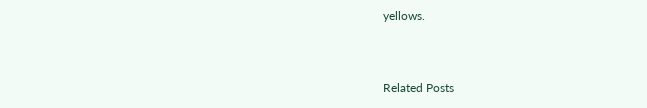yellows.


Related Posts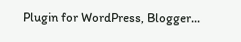Plugin for WordPress, Blogger...